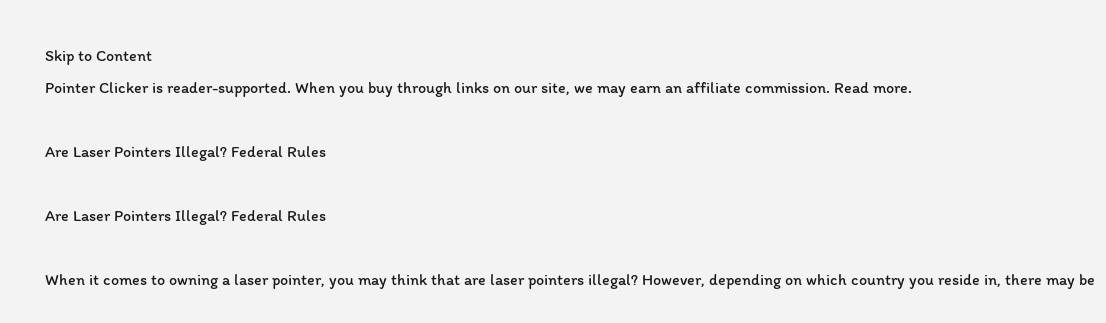Skip to Content
Pointer Clicker is reader-supported. When you buy through links on our site, we may earn an affiliate commission. Read more.

Are Laser Pointers Illegal? Federal Rules

Are Laser Pointers Illegal? Federal Rules

When it comes to owning a laser pointer, you may think that are laser pointers illegal? However, depending on which country you reside in, there may be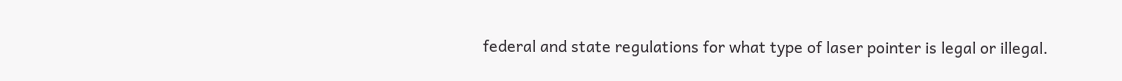federal and state regulations for what type of laser pointer is legal or illegal.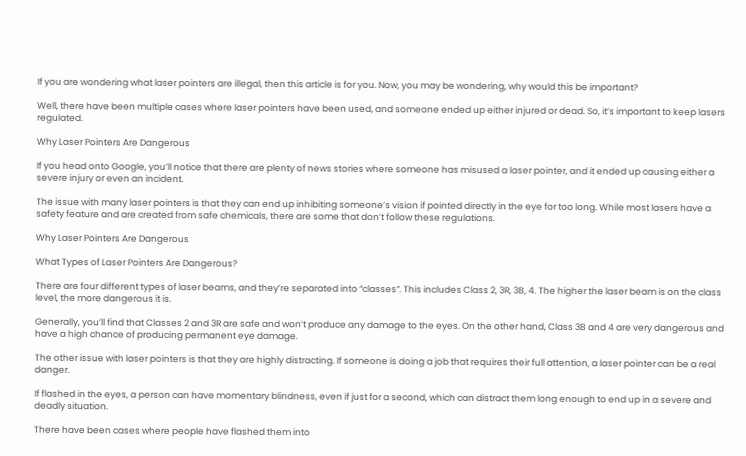If you are wondering what laser pointers are illegal, then this article is for you. Now, you may be wondering, why would this be important?

Well, there have been multiple cases where laser pointers have been used, and someone ended up either injured or dead. So, it’s important to keep lasers regulated.

Why Laser Pointers Are Dangerous

If you head onto Google, you’ll notice that there are plenty of news stories where someone has misused a laser pointer, and it ended up causing either a severe injury or even an incident.

The issue with many laser pointers is that they can end up inhibiting someone’s vision if pointed directly in the eye for too long. While most lasers have a safety feature and are created from safe chemicals, there are some that don’t follow these regulations.

Why Laser Pointers Are Dangerous

What Types of Laser Pointers Are Dangerous?

There are four different types of laser beams, and they’re separated into “classes”. This includes Class 2, 3R, 3B, 4. The higher the laser beam is on the class level, the more dangerous it is.

Generally, you’ll find that Classes 2 and 3R are safe and won’t produce any damage to the eyes. On the other hand, Class 3B and 4 are very dangerous and have a high chance of producing permanent eye damage.

The other issue with laser pointers is that they are highly distracting. If someone is doing a job that requires their full attention, a laser pointer can be a real danger.

If flashed in the eyes, a person can have momentary blindness, even if just for a second, which can distract them long enough to end up in a severe and deadly situation.

There have been cases where people have flashed them into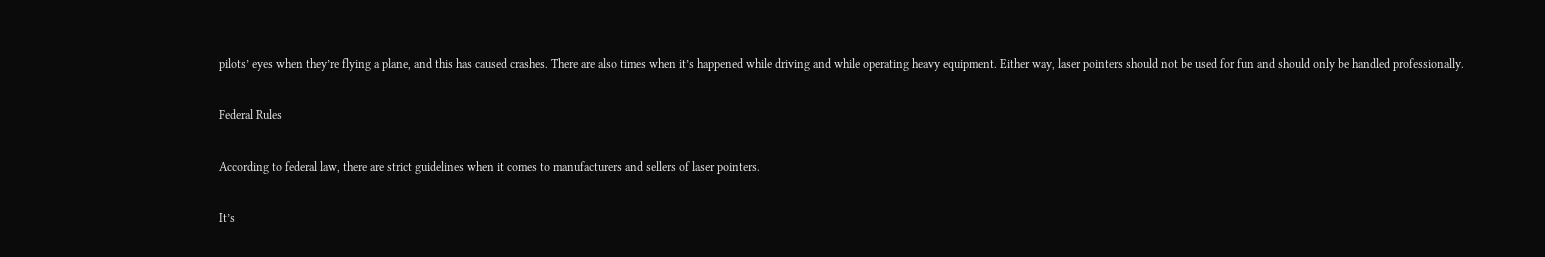pilots’ eyes when they’re flying a plane, and this has caused crashes. There are also times when it’s happened while driving and while operating heavy equipment. Either way, laser pointers should not be used for fun and should only be handled professionally.

Federal Rules

According to federal law, there are strict guidelines when it comes to manufacturers and sellers of laser pointers.

It’s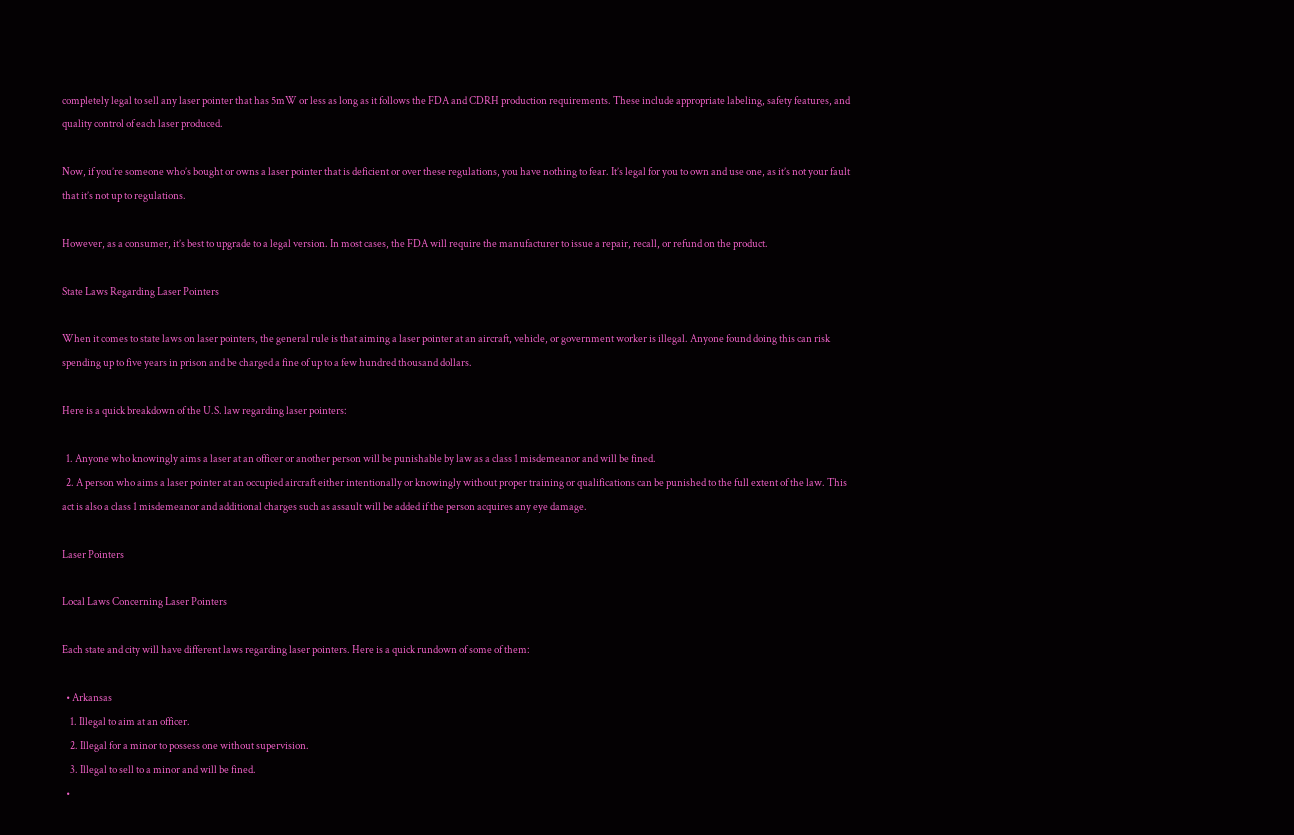completely legal to sell any laser pointer that has 5mW or less as long as it follows the FDA and CDRH production requirements. These include appropriate labeling, safety features, and quality control of each laser produced.

Now, if you’re someone who’s bought or owns a laser pointer that is deficient or over these regulations, you have nothing to fear. It’s legal for you to own and use one, as it’s not your fault that it’s not up to regulations.

However, as a consumer, it’s best to upgrade to a legal version. In most cases, the FDA will require the manufacturer to issue a repair, recall, or refund on the product.

State Laws Regarding Laser Pointers

When it comes to state laws on laser pointers, the general rule is that aiming a laser pointer at an aircraft, vehicle, or government worker is illegal. Anyone found doing this can risk spending up to five years in prison and be charged a fine of up to a few hundred thousand dollars.

Here is a quick breakdown of the U.S. law regarding laser pointers:

  1. Anyone who knowingly aims a laser at an officer or another person will be punishable by law as a class 1 misdemeanor and will be fined.
  2. A person who aims a laser pointer at an occupied aircraft either intentionally or knowingly without proper training or qualifications can be punished to the full extent of the law. This act is also a class 1 misdemeanor and additional charges such as assault will be added if the person acquires any eye damage.

Laser Pointers

Local Laws Concerning Laser Pointers

Each state and city will have different laws regarding laser pointers. Here is a quick rundown of some of them:

  • Arkansas
    1. Illegal to aim at an officer.
    2. Illegal for a minor to possess one without supervision.
    3. Illegal to sell to a minor and will be fined.
  •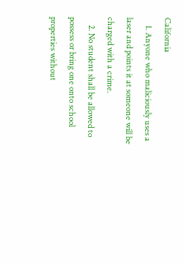California
    1. Anyone who maliciously uses a laser and points it at someone will be charged with a crime.
    2. No student shall be allowed to possess or bring one onto school properties without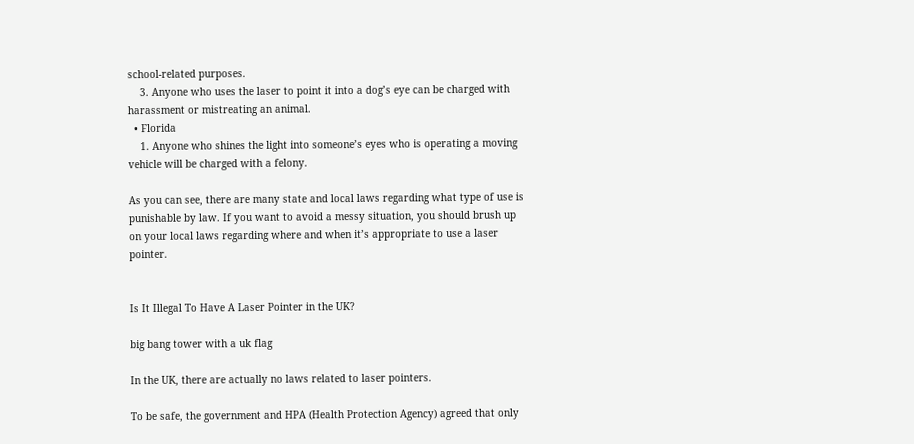school-related purposes.
    3. Anyone who uses the laser to point it into a dog’s eye can be charged with harassment or mistreating an animal.
  • Florida
    1. Anyone who shines the light into someone’s eyes who is operating a moving vehicle will be charged with a felony.

As you can see, there are many state and local laws regarding what type of use is punishable by law. If you want to avoid a messy situation, you should brush up on your local laws regarding where and when it’s appropriate to use a laser pointer.


Is It Illegal To Have A Laser Pointer in the UK?

big bang tower with a uk flag

In the UK, there are actually no laws related to laser pointers.

To be safe, the government and HPA (Health Protection Agency) agreed that only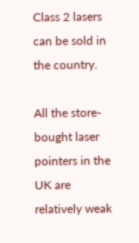Class 2 lasers can be sold in the country.

All the store-bought laser pointers in the UK are relatively weak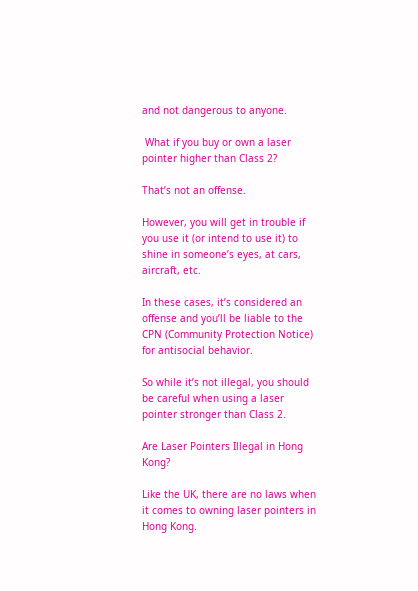and not dangerous to anyone.

 What if you buy or own a laser pointer higher than Class 2?

That’s not an offense.

However, you will get in trouble if you use it (or intend to use it) to shine in someone’s eyes, at cars, aircraft, etc.

In these cases, it’s considered an offense and you’ll be liable to the CPN (Community Protection Notice) for antisocial behavior.

So while it’s not illegal, you should be careful when using a laser pointer stronger than Class 2.

Are Laser Pointers Illegal in Hong Kong?

Like the UK, there are no laws when it comes to owning laser pointers in Hong Kong.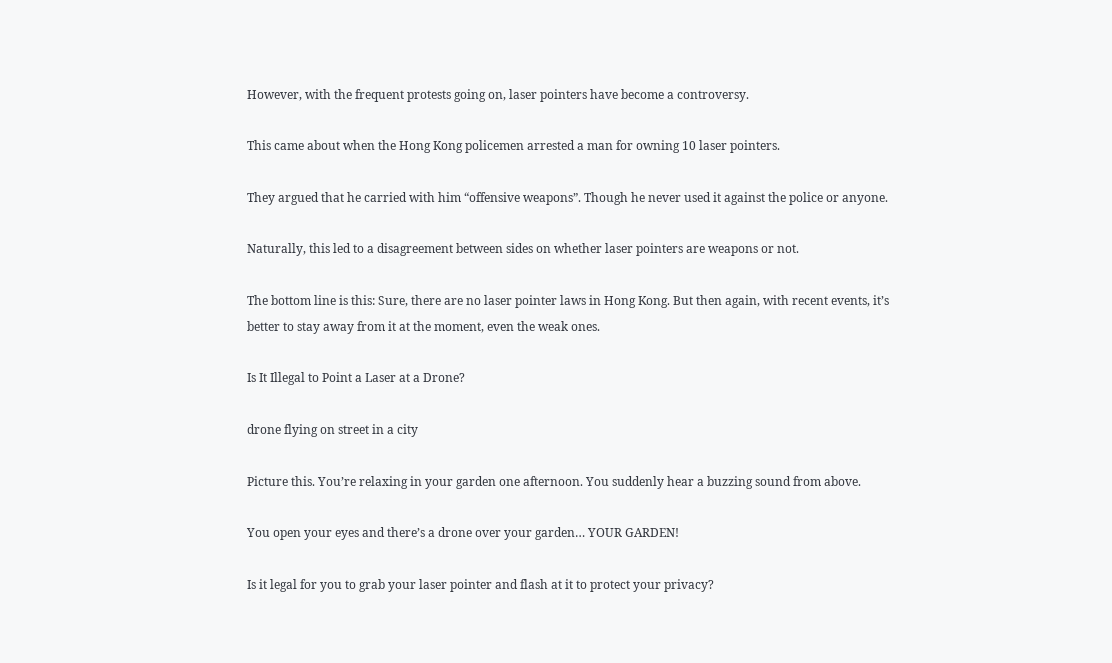However, with the frequent protests going on, laser pointers have become a controversy.

This came about when the Hong Kong policemen arrested a man for owning 10 laser pointers.

They argued that he carried with him “offensive weapons”. Though he never used it against the police or anyone.

Naturally, this led to a disagreement between sides on whether laser pointers are weapons or not.

The bottom line is this: Sure, there are no laser pointer laws in Hong Kong. But then again, with recent events, it’s better to stay away from it at the moment, even the weak ones.

Is It Illegal to Point a Laser at a Drone?

drone flying on street in a city

Picture this. You’re relaxing in your garden one afternoon. You suddenly hear a buzzing sound from above.

You open your eyes and there’s a drone over your garden… YOUR GARDEN!

Is it legal for you to grab your laser pointer and flash at it to protect your privacy?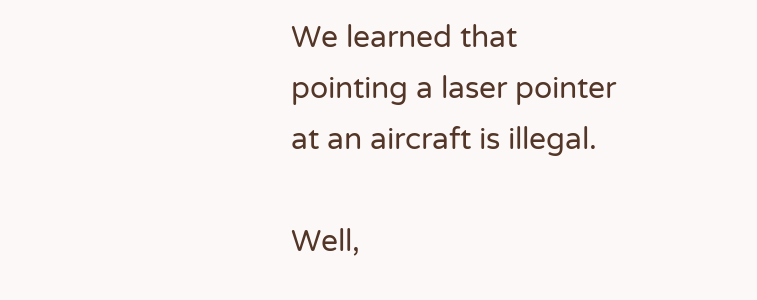We learned that pointing a laser pointer at an aircraft is illegal.

Well,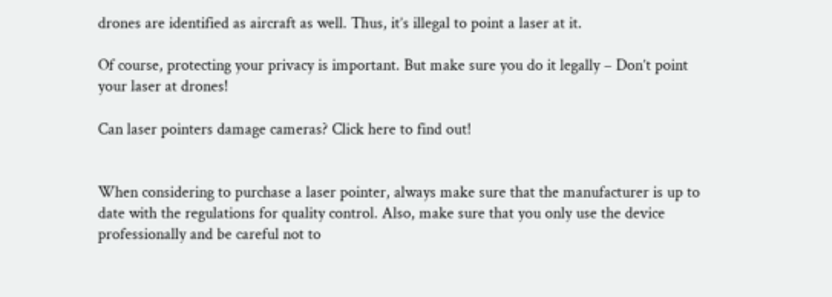drones are identified as aircraft as well. Thus, it’s illegal to point a laser at it.

Of course, protecting your privacy is important. But make sure you do it legally – Don’t point your laser at drones!

Can laser pointers damage cameras? Click here to find out!


When considering to purchase a laser pointer, always make sure that the manufacturer is up to date with the regulations for quality control. Also, make sure that you only use the device professionally and be careful not to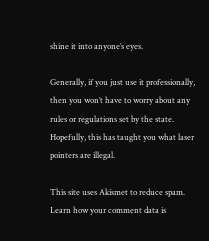shine it into anyone’s eyes.

Generally, if you just use it professionally, then you won’t have to worry about any rules or regulations set by the state. Hopefully, this has taught you what laser pointers are illegal.

This site uses Akismet to reduce spam. Learn how your comment data is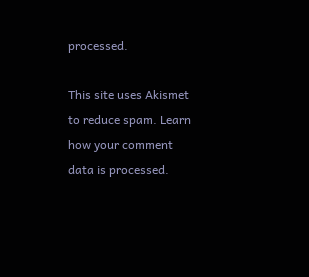processed.

This site uses Akismet to reduce spam. Learn how your comment data is processed.